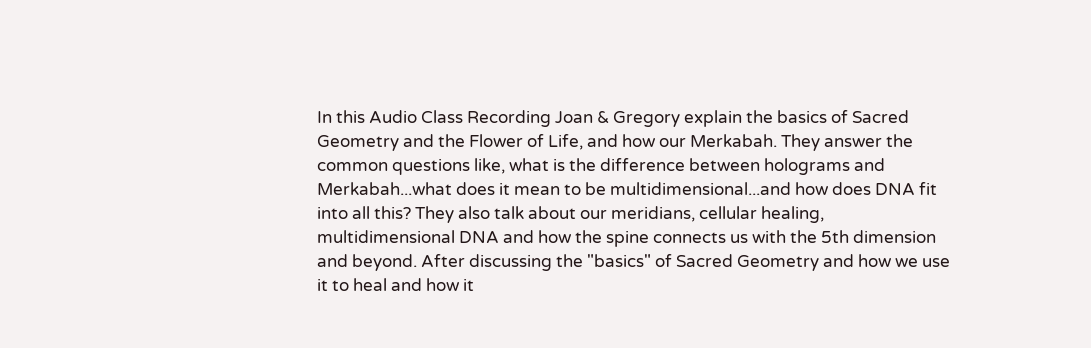In this Audio Class Recording Joan & Gregory explain the basics of Sacred Geometry and the Flower of Life, and how our Merkabah. They answer the common questions like, what is the difference between holograms and Merkabah...what does it mean to be multidimensional...and how does DNA fit into all this? They also talk about our meridians, cellular healing, multidimensional DNA and how the spine connects us with the 5th dimension and beyond. After discussing the "basics" of Sacred Geometry and how we use it to heal and how it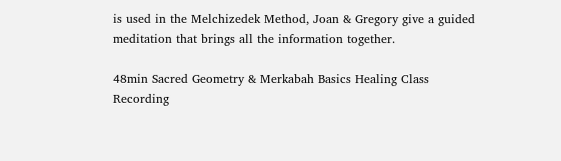is used in the Melchizedek Method, Joan & Gregory give a guided meditation that brings all the information together.

48min Sacred Geometry & Merkabah Basics Healing Class Recording